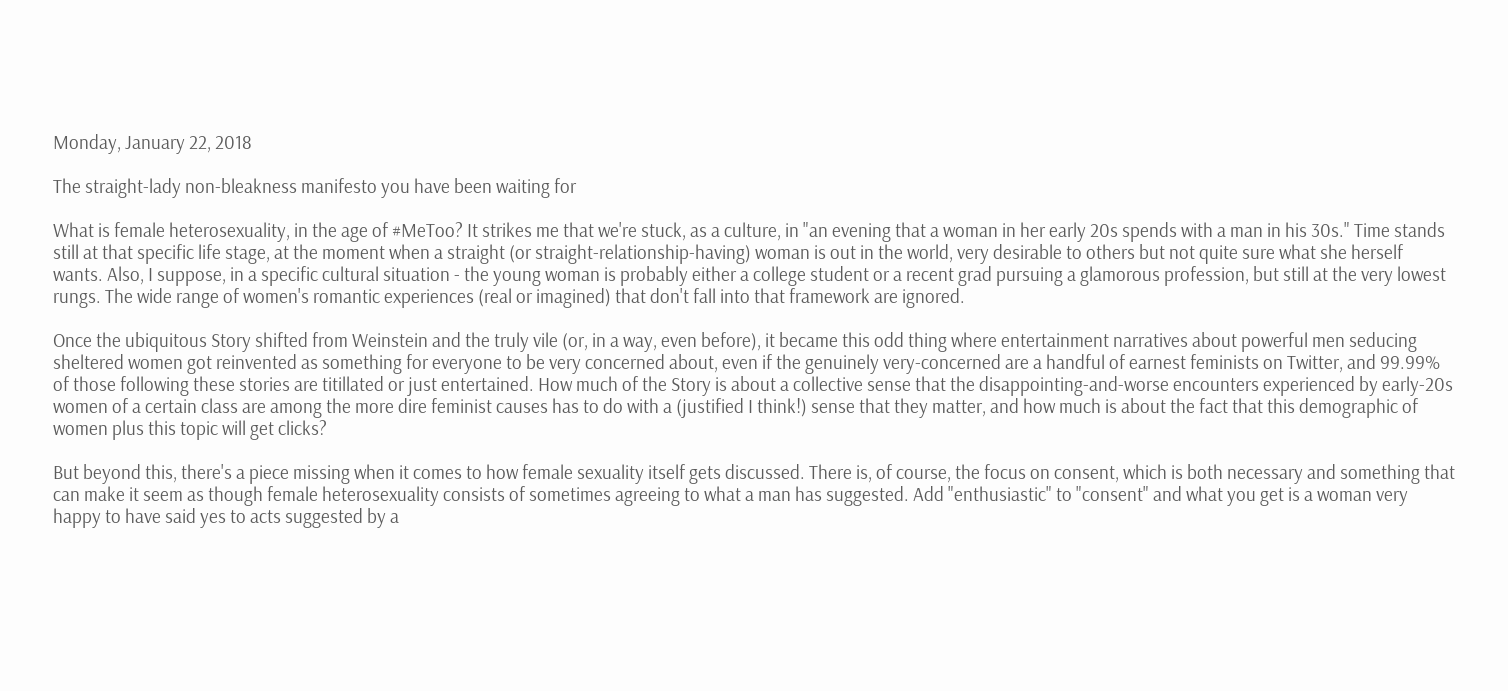Monday, January 22, 2018

The straight-lady non-bleakness manifesto you have been waiting for

What is female heterosexuality, in the age of #MeToo? It strikes me that we're stuck, as a culture, in "an evening that a woman in her early 20s spends with a man in his 30s." Time stands still at that specific life stage, at the moment when a straight (or straight-relationship-having) woman is out in the world, very desirable to others but not quite sure what she herself wants. Also, I suppose, in a specific cultural situation - the young woman is probably either a college student or a recent grad pursuing a glamorous profession, but still at the very lowest rungs. The wide range of women's romantic experiences (real or imagined) that don't fall into that framework are ignored.

Once the ubiquitous Story shifted from Weinstein and the truly vile (or, in a way, even before), it became this odd thing where entertainment narratives about powerful men seducing sheltered women got reinvented as something for everyone to be very concerned about, even if the genuinely very-concerned are a handful of earnest feminists on Twitter, and 99.99% of those following these stories are titillated or just entertained. How much of the Story is about a collective sense that the disappointing-and-worse encounters experienced by early-20s women of a certain class are among the more dire feminist causes has to do with a (justified I think!) sense that they matter, and how much is about the fact that this demographic of women plus this topic will get clicks?

But beyond this, there's a piece missing when it comes to how female sexuality itself gets discussed. There is, of course, the focus on consent, which is both necessary and something that can make it seem as though female heterosexuality consists of sometimes agreeing to what a man has suggested. Add "enthusiastic" to "consent" and what you get is a woman very happy to have said yes to acts suggested by a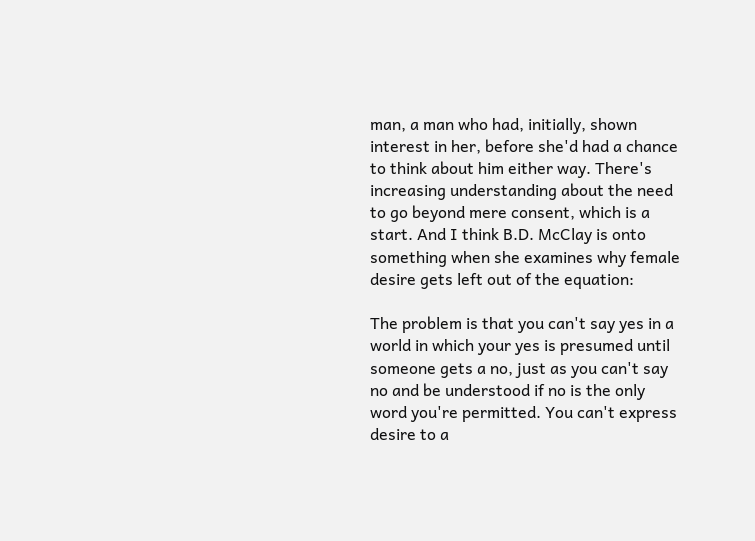man, a man who had, initially, shown interest in her, before she'd had a chance to think about him either way. There's increasing understanding about the need to go beyond mere consent, which is a start. And I think B.D. McClay is onto something when she examines why female desire gets left out of the equation:

The problem is that you can't say yes in a world in which your yes is presumed until someone gets a no, just as you can't say no and be understood if no is the only word you're permitted. You can't express desire to a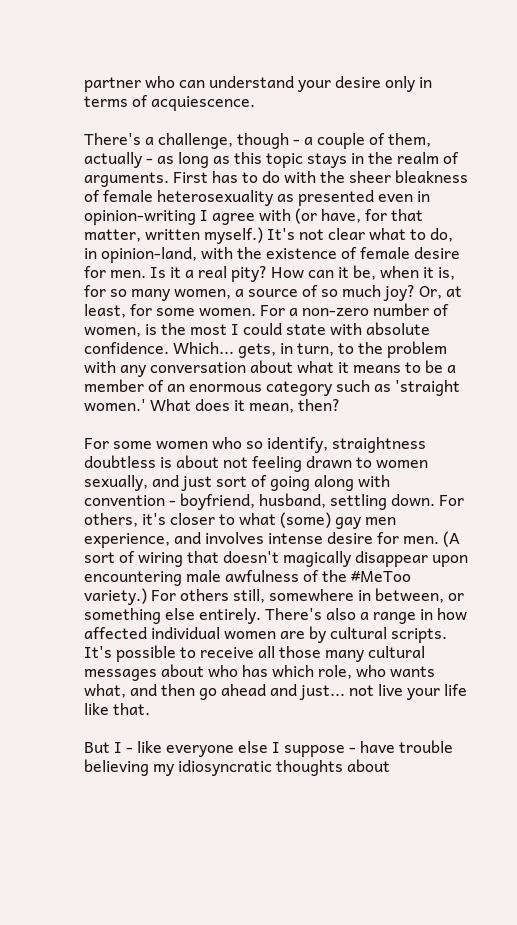partner who can understand your desire only in terms of acquiescence.

There's a challenge, though - a couple of them, actually - as long as this topic stays in the realm of arguments. First has to do with the sheer bleakness of female heterosexuality as presented even in opinion-writing I agree with (or have, for that matter, written myself.) It's not clear what to do, in opinion-land, with the existence of female desire for men. Is it a real pity? How can it be, when it is, for so many women, a source of so much joy? Or, at least, for some women. For a non-zero number of women, is the most I could state with absolute confidence. Which... gets, in turn, to the problem with any conversation about what it means to be a member of an enormous category such as 'straight women.' What does it mean, then?

For some women who so identify, straightness doubtless is about not feeling drawn to women sexually, and just sort of going along with convention - boyfriend, husband, settling down. For others, it's closer to what (some) gay men experience, and involves intense desire for men. (A sort of wiring that doesn't magically disappear upon encountering male awfulness of the #MeToo variety.) For others still, somewhere in between, or something else entirely. There's also a range in how affected individual women are by cultural scripts. It's possible to receive all those many cultural messages about who has which role, who wants what, and then go ahead and just... not live your life like that.

But I - like everyone else I suppose - have trouble believing my idiosyncratic thoughts about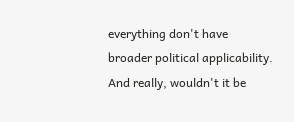everything don't have broader political applicability. And really, wouldn't it be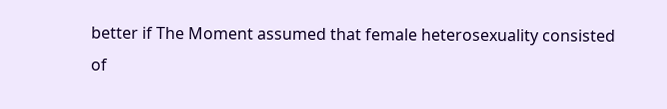better if The Moment assumed that female heterosexuality consisted of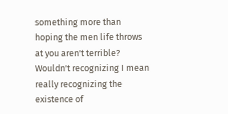something more than hoping the men life throws at you aren't terrible? Wouldn't recognizing I mean really recognizing the existence of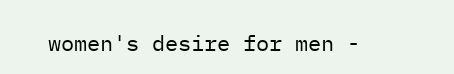women's desire for men -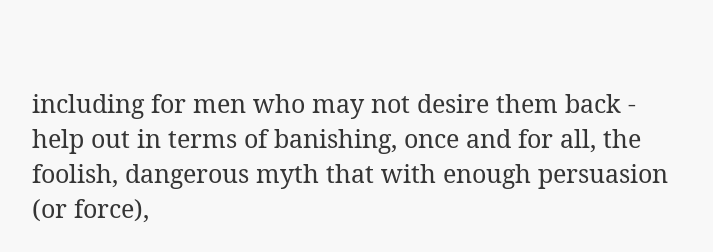including for men who may not desire them back - help out in terms of banishing, once and for all, the foolish, dangerous myth that with enough persuasion (or force),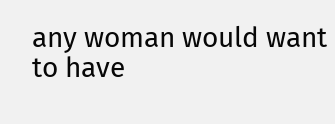any woman would want to have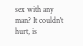sex with any man? It couldn't hurt, is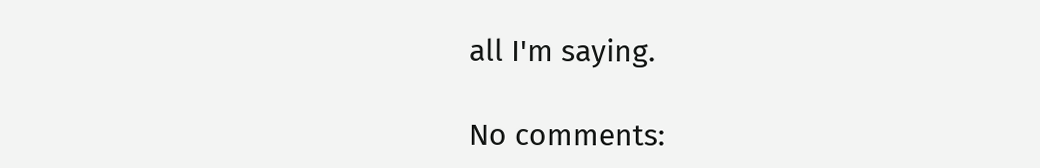all I'm saying.

No comments: